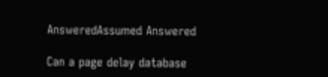AnsweredAssumed Answered

Can a page delay database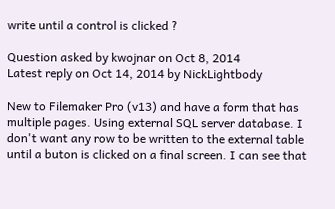write until a control is clicked ?

Question asked by kwojnar on Oct 8, 2014
Latest reply on Oct 14, 2014 by NickLightbody

New to Filemaker Pro (v13) and have a form that has multiple pages. Using external SQL server database. I don't want any row to be written to the external table until a buton is clicked on a final screen. I can see that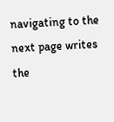navigating to the next page writes the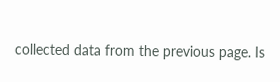collected data from the previous page. Is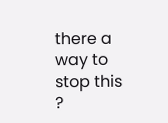there a way to stop this ?